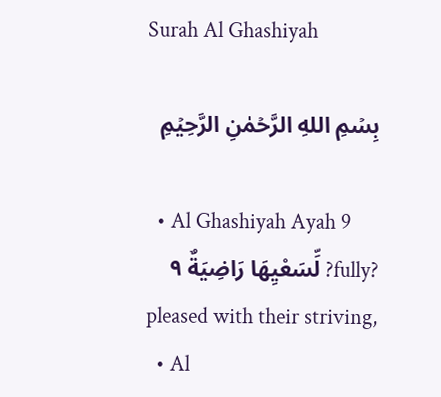Surah Al Ghashiyah

بِسۡمِ اللهِ الرَّحۡمٰنِ الرَّحِيۡمِ

  • Al Ghashiyah Ayah 9
    لِّسَعْيِهَا رَاضِيَةٌ ٩ ?fully? pleased with their striving,
  • Al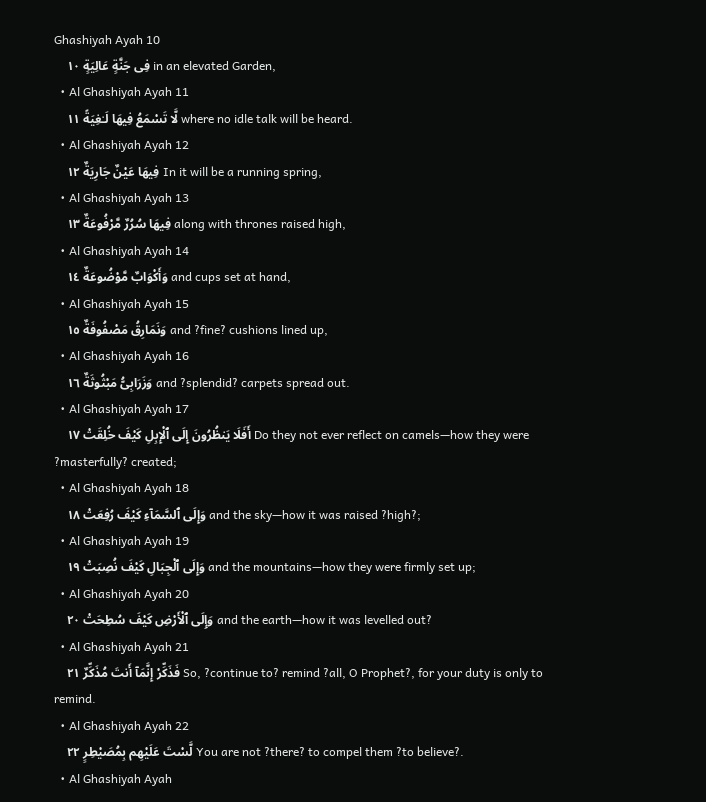Ghashiyah Ayah 10
    فِى جَنَّةٍ عَالِيَةٍ ١٠ in an elevated Garden,
  • Al Ghashiyah Ayah 11
    لَّا تَسْمَعُ فِيهَا لَـٰغِيَةً ١١ where no idle talk will be heard.
  • Al Ghashiyah Ayah 12
    فِيهَا عَيْنٌ جَارِيَةٌ ١٢ In it will be a running spring,
  • Al Ghashiyah Ayah 13
    فِيهَا سُرُرٌ مَّرْفُوعَةٌ ١٣ along with thrones raised high,
  • Al Ghashiyah Ayah 14
    وَأَكْوَابٌ مَّوْضُوعَةٌ ١٤ and cups set at hand,
  • Al Ghashiyah Ayah 15
    وَنَمَارِقُ مَصْفُوفَةٌ ١٥ and ?fine? cushions lined up,
  • Al Ghashiyah Ayah 16
    وَزَرَابِىُّ مَبْثُوثَةٌ ١٦ and ?splendid? carpets spread out.
  • Al Ghashiyah Ayah 17
    أَفَلَا يَنظُرُونَ إِلَى ٱلْإِبِلِ كَيْفَ خُلِقَتْ ١٧ Do they not ever reflect on camels—how they were ?masterfully? created;
  • Al Ghashiyah Ayah 18
    وَإِلَى ٱلسَّمَآءِ كَيْفَ رُفِعَتْ ١٨ and the sky—how it was raised ?high?;
  • Al Ghashiyah Ayah 19
    وَإِلَى ٱلْجِبَالِ كَيْفَ نُصِبَتْ ١٩ and the mountains—how they were firmly set up;
  • Al Ghashiyah Ayah 20
    وَإِلَى ٱلْأَرْضِ كَيْفَ سُطِحَتْ ٢٠ and the earth—how it was levelled out?
  • Al Ghashiyah Ayah 21
    فَذَكِّرْ إِنَّمَآ أَنتَ مُذَكِّرٌ ٢١ So, ?continue to? remind ?all, O Prophet?, for your duty is only to remind.
  • Al Ghashiyah Ayah 22
    لَّسْتَ عَلَيْهِم بِمُصَيْطِرٍ ٢٢ You are not ?there? to compel them ?to believe?.
  • Al Ghashiyah Ayah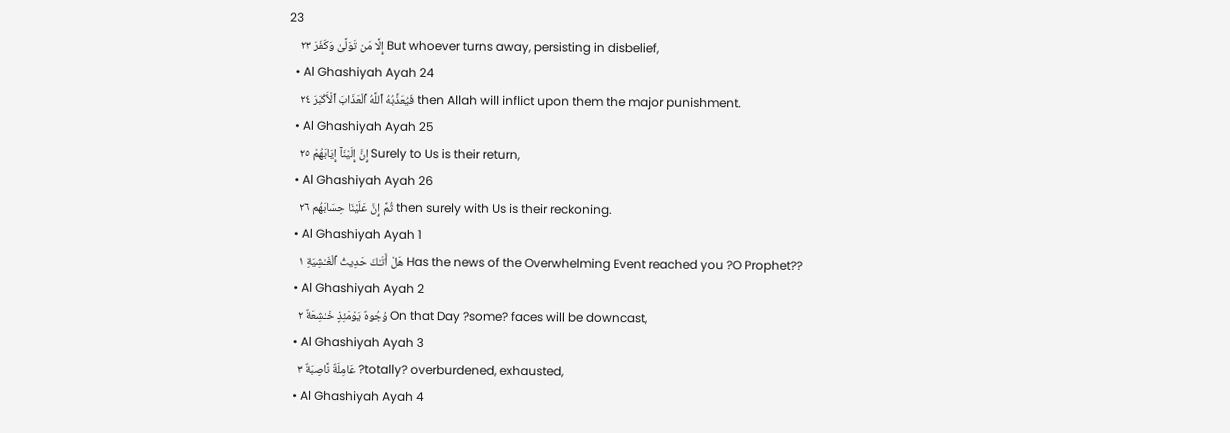23
    إِلَّا مَن تَوَلَّىٰ وَكَفَرَ ٢٣ But whoever turns away, persisting in disbelief,
  • Al Ghashiyah Ayah 24
    فَيُعَذِّبُهُ ٱللَّهُ ٱلْعَذَابَ ٱلْأَكْبَرَ ٢٤ then Allah will inflict upon them the major punishment.
  • Al Ghashiyah Ayah 25
    إِنَّ إِلَيْنَآ إِيَابَهُمْ ٢٥ Surely to Us is their return,
  • Al Ghashiyah Ayah 26
    ثُمَّ إِنَّ عَلَيْنَا حِسَابَهُم ٢٦ then surely with Us is their reckoning.
  • Al Ghashiyah Ayah 1
    هَلْ أَتَـٰكَ حَدِيثُ ٱلْغَـٰشِيَةِ ١ Has the news of the Overwhelming Event reached you ?O Prophet??
  • Al Ghashiyah Ayah 2
    وُجُوهٌ يَوْمَئِذٍ خَـٰشِعَةٌ ٢ On that Day ?some? faces will be downcast,
  • Al Ghashiyah Ayah 3
    عَامِلَةٌ نَّاصِبَةٌ ٣ ?totally? overburdened, exhausted,
  • Al Ghashiyah Ayah 4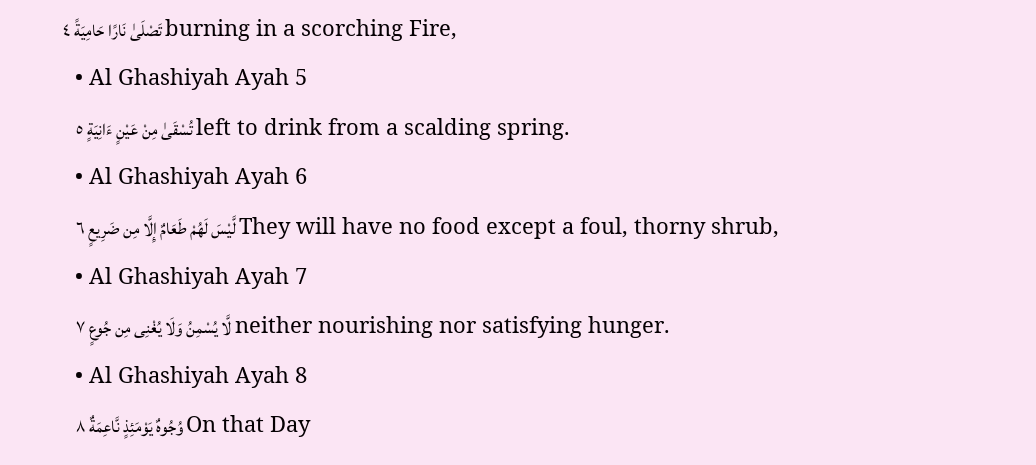تَصْلَىٰ نَارًا حَامِيَةً ٤ burning in a scorching Fire,
  • Al Ghashiyah Ayah 5
    تُسْقَىٰ مِنْ عَيْنٍ ءَانِيَةٍ ٥ left to drink from a scalding spring.
  • Al Ghashiyah Ayah 6
    لَّيْسَ لَهُمْ طَعَامٌ إِلَّا مِن ضَرِيعٍ ٦ They will have no food except a foul, thorny shrub,
  • Al Ghashiyah Ayah 7
    لَّا يُسْمِنُ وَلَا يُغْنِى مِن جُوعٍ ٧ neither nourishing nor satisfying hunger.
  • Al Ghashiyah Ayah 8
    وُجُوهٌ يَوْمَئِذٍ نَّاعِمَةٌ ٨ On that Day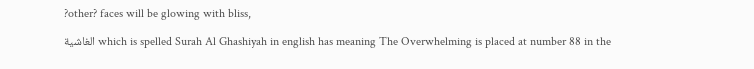?other? faces will be glowing with bliss,

الغاشية which is spelled Surah Al Ghashiyah in english has meaning The Overwhelming is placed at number 88 in the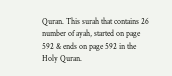Quran. This surah that contains 26 number of ayah, started on page 592 & ends on page 592 in the Holy Quran.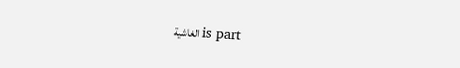الغاشية is part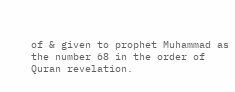of & given to prophet Muhammad as the number 68 in the order of Quran revelation.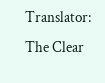Translator: The Clear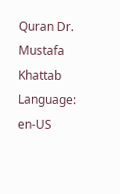Quran Dr. Mustafa Khattab Language: en-US